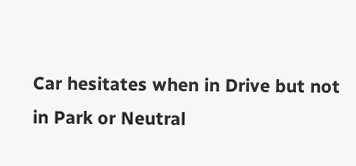Car hesitates when in Drive but not in Park or Neutral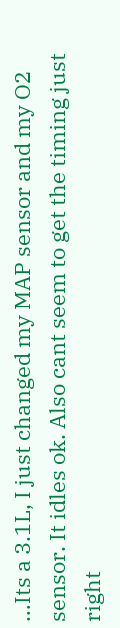…Its a 3.1L, I just changed my MAP sensor and my O2 sensor. It idles ok. Also cant seem to get the timing just right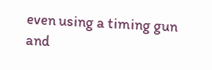even using a timing gun and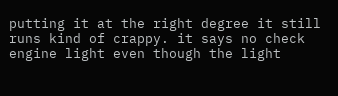putting it at the right degree it still runs kind of crappy. it says no check engine light even though the light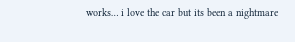works… i love the car but its been a nightmare